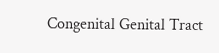Congenital Genital Tract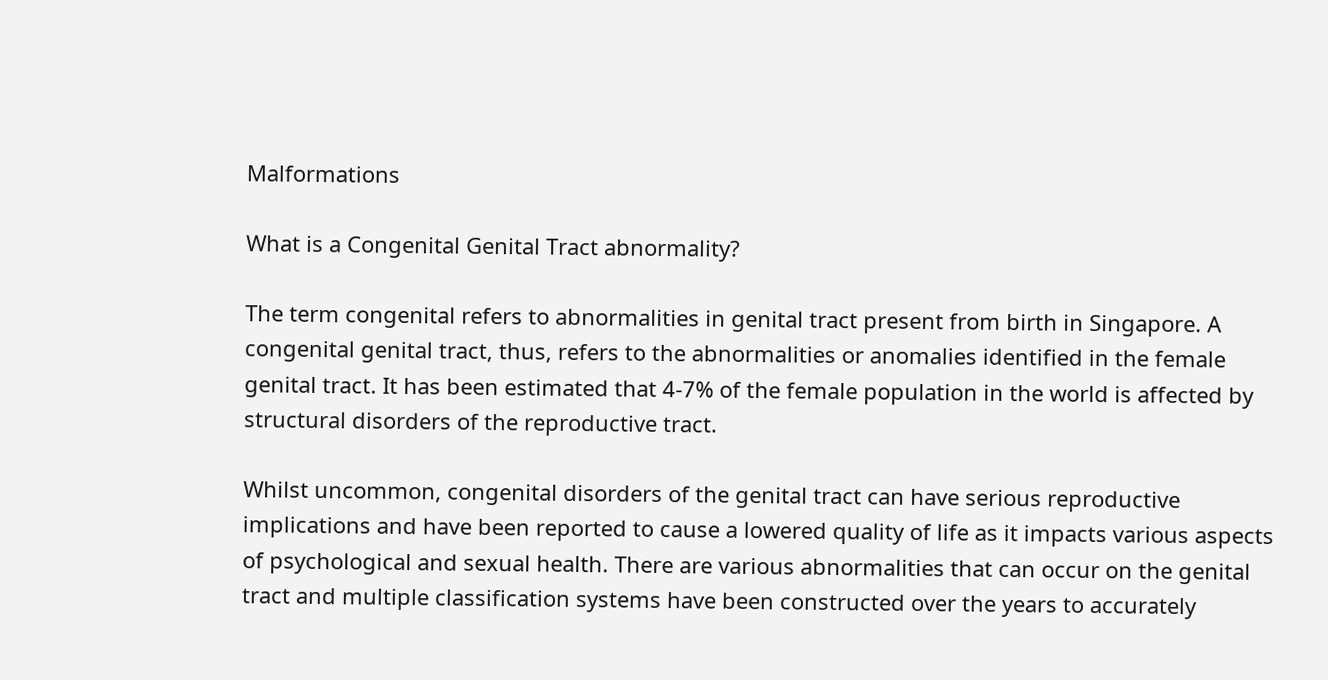Malformations

What is a Congenital Genital Tract abnormality?

The term congenital refers to abnormalities in genital tract present from birth in Singapore. A congenital genital tract, thus, refers to the abnormalities or anomalies identified in the female genital tract. It has been estimated that 4-7% of the female population in the world is affected by structural disorders of the reproductive tract.

Whilst uncommon, congenital disorders of the genital tract can have serious reproductive implications and have been reported to cause a lowered quality of life as it impacts various aspects of psychological and sexual health. There are various abnormalities that can occur on the genital tract and multiple classification systems have been constructed over the years to accurately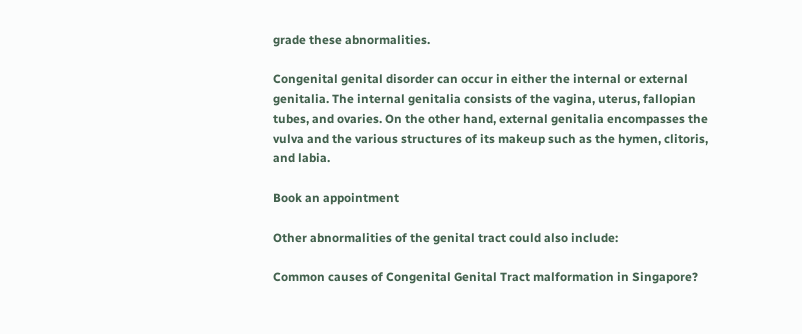grade these abnormalities.

Congenital genital disorder can occur in either the internal or external genitalia. The internal genitalia consists of the vagina, uterus, fallopian tubes, and ovaries. On the other hand, external genitalia encompasses the vulva and the various structures of its makeup such as the hymen, clitoris, and labia.

Book an appointment

Other abnormalities of the genital tract could also include:

Common causes of Congenital Genital Tract malformation in Singapore?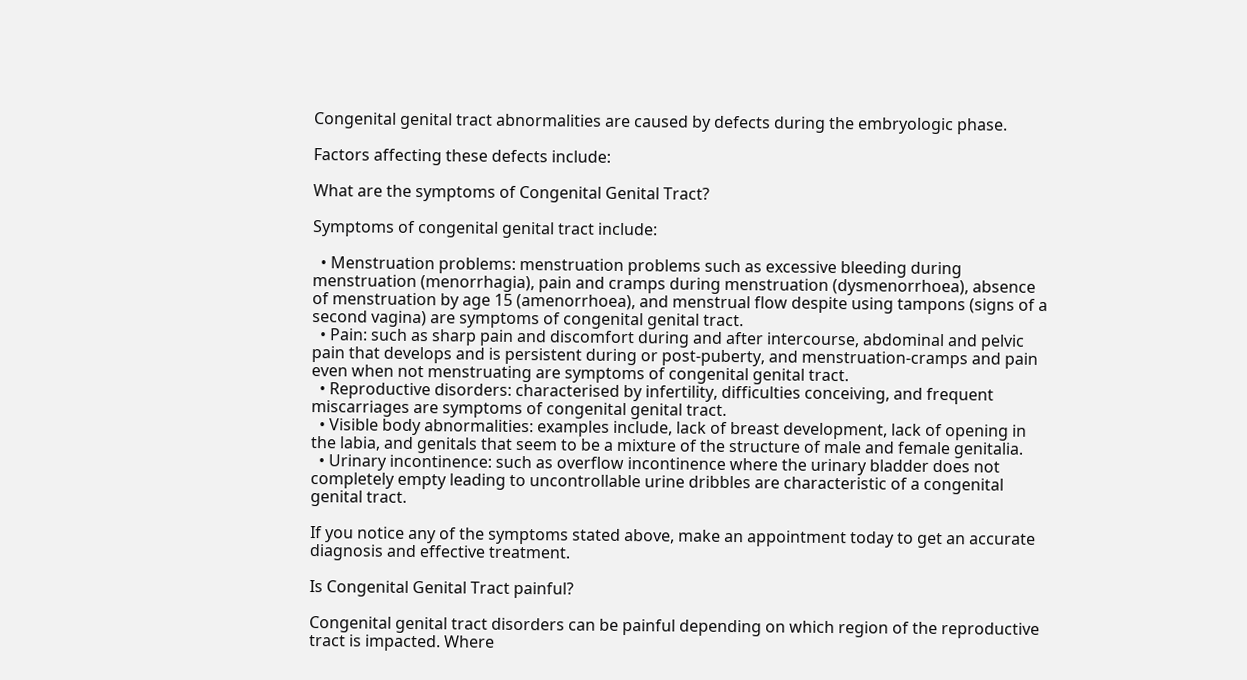Congenital genital tract abnormalities are caused by defects during the embryologic phase.

Factors affecting these defects include:

What are the symptoms of Congenital Genital Tract?

Symptoms of congenital genital tract include:

  • Menstruation problems: menstruation problems such as excessive bleeding during menstruation (menorrhagia), pain and cramps during menstruation (dysmenorrhoea), absence of menstruation by age 15 (amenorrhoea), and menstrual flow despite using tampons (signs of a second vagina) are symptoms of congenital genital tract.
  • Pain: such as sharp pain and discomfort during and after intercourse, abdominal and pelvic pain that develops and is persistent during or post-puberty, and menstruation-cramps and pain even when not menstruating are symptoms of congenital genital tract.
  • Reproductive disorders: characterised by infertility, difficulties conceiving, and frequent miscarriages are symptoms of congenital genital tract.
  • Visible body abnormalities: examples include, lack of breast development, lack of opening in the labia, and genitals that seem to be a mixture of the structure of male and female genitalia.
  • Urinary incontinence: such as overflow incontinence where the urinary bladder does not completely empty leading to uncontrollable urine dribbles are characteristic of a congenital genital tract.

If you notice any of the symptoms stated above, make an appointment today to get an accurate diagnosis and effective treatment.

Is Congenital Genital Tract painful?

Congenital genital tract disorders can be painful depending on which region of the reproductive tract is impacted. Where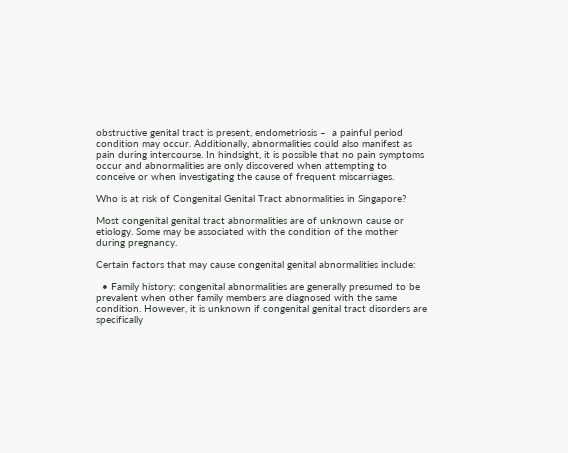obstructive genital tract is present, endometriosis –  a painful period condition may occur. Additionally, abnormalities could also manifest as pain during intercourse. In hindsight, it is possible that no pain symptoms occur and abnormalities are only discovered when attempting to conceive or when investigating the cause of frequent miscarriages.

Who is at risk of Congenital Genital Tract abnormalities in Singapore?

Most congenital genital tract abnormalities are of unknown cause or etiology. Some may be associated with the condition of the mother during pregnancy.

Certain factors that may cause congenital genital abnormalities include:

  • Family history: congenital abnormalities are generally presumed to be prevalent when other family members are diagnosed with the same condition. However, it is unknown if congenital genital tract disorders are specifically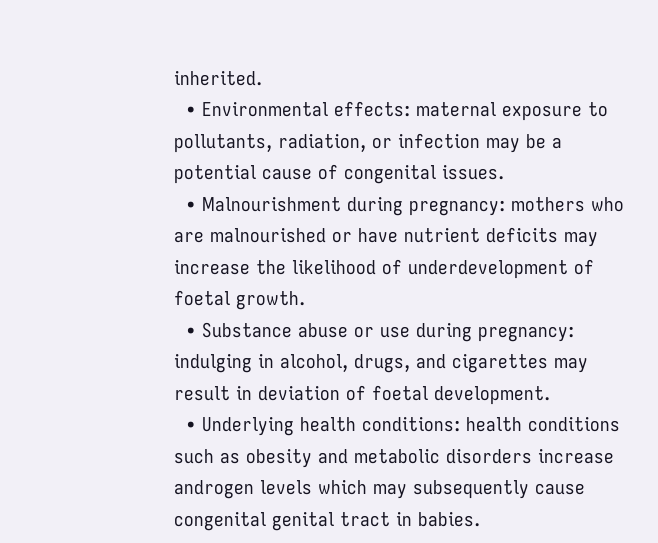inherited.
  • Environmental effects: maternal exposure to pollutants, radiation, or infection may be a potential cause of congenital issues.
  • Malnourishment during pregnancy: mothers who are malnourished or have nutrient deficits may increase the likelihood of underdevelopment of foetal growth.
  • Substance abuse or use during pregnancy: indulging in alcohol, drugs, and cigarettes may result in deviation of foetal development.
  • Underlying health conditions: health conditions such as obesity and metabolic disorders increase androgen levels which may subsequently cause congenital genital tract in babies.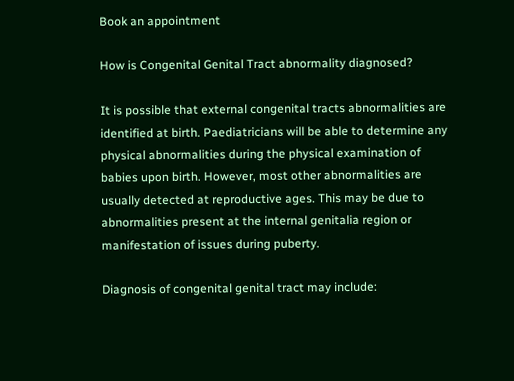Book an appointment

How is Congenital Genital Tract abnormality diagnosed?

It is possible that external congenital tracts abnormalities are identified at birth. Paediatricians will be able to determine any physical abnormalities during the physical examination of babies upon birth. However, most other abnormalities are usually detected at reproductive ages. This may be due to abnormalities present at the internal genitalia region or manifestation of issues during puberty.

Diagnosis of congenital genital tract may include: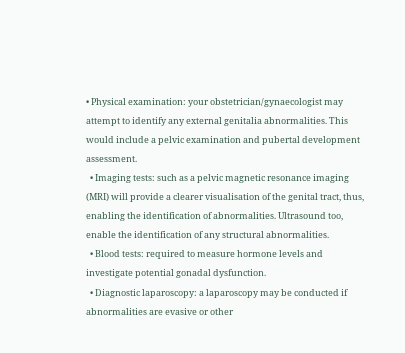• Physical examination: your obstetrician/gynaecologist may attempt to identify any external genitalia abnormalities. This would include a pelvic examination and pubertal development assessment.
  • Imaging tests: such as a pelvic magnetic resonance imaging (MRI) will provide a clearer visualisation of the genital tract, thus, enabling the identification of abnormalities. Ultrasound too, enable the identification of any structural abnormalities.
  • Blood tests: required to measure hormone levels and investigate potential gonadal dysfunction.
  • Diagnostic laparoscopy: a laparoscopy may be conducted if abnormalities are evasive or other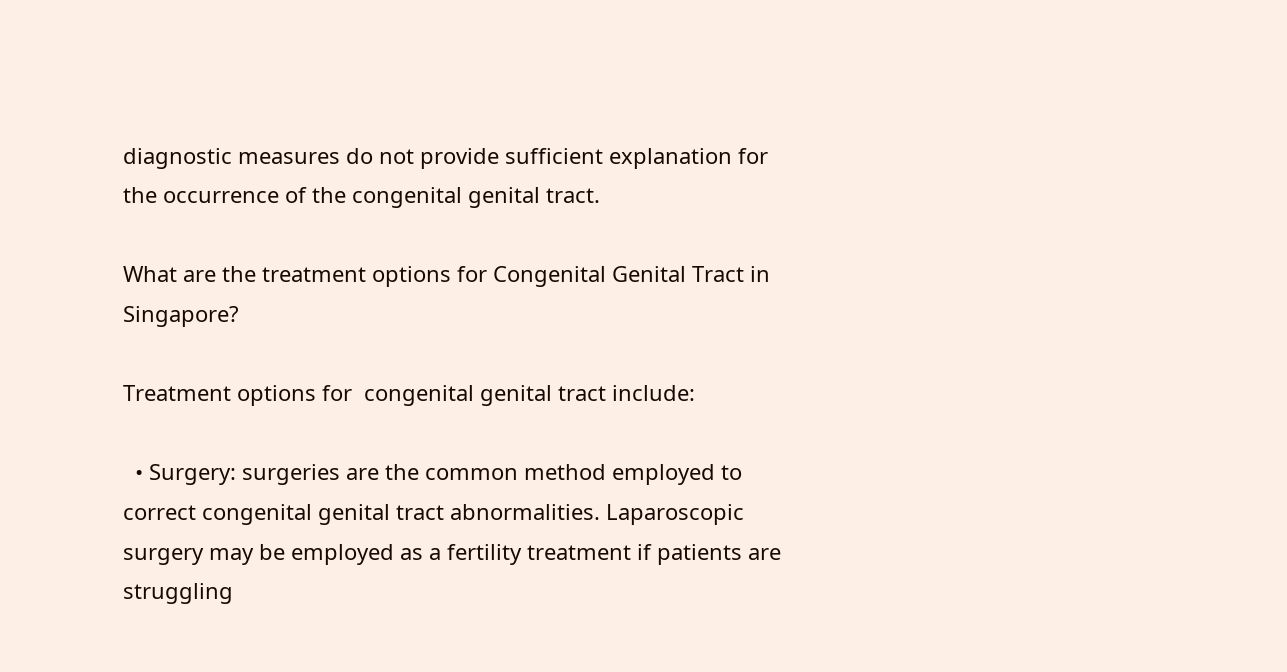diagnostic measures do not provide sufficient explanation for the occurrence of the congenital genital tract.

What are the treatment options for Congenital Genital Tract in Singapore?

Treatment options for  congenital genital tract include:

  • Surgery: surgeries are the common method employed to correct congenital genital tract abnormalities. Laparoscopic surgery may be employed as a fertility treatment if patients are struggling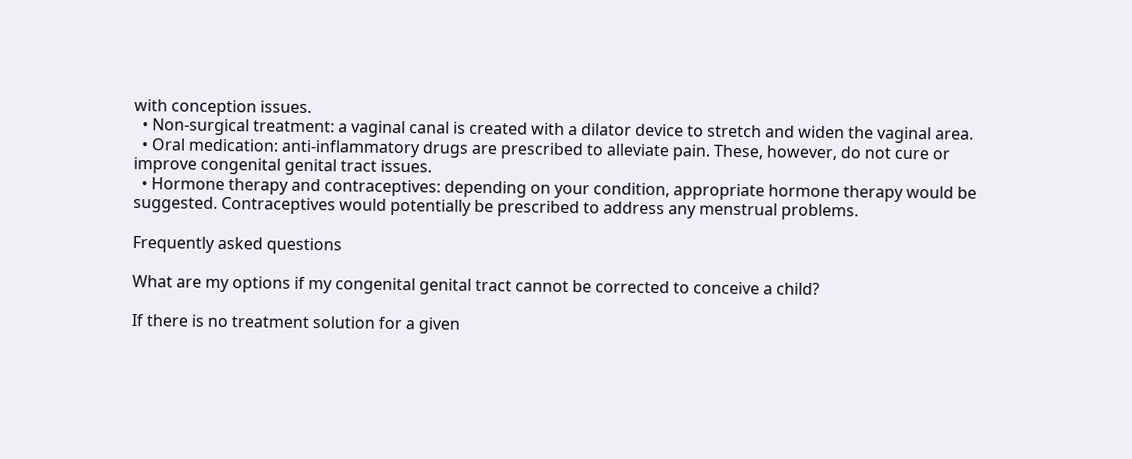with conception issues.
  • Non-surgical treatment: a vaginal canal is created with a dilator device to stretch and widen the vaginal area.
  • Oral medication: anti-inflammatory drugs are prescribed to alleviate pain. These, however, do not cure or improve congenital genital tract issues.
  • Hormone therapy and contraceptives: depending on your condition, appropriate hormone therapy would be suggested. Contraceptives would potentially be prescribed to address any menstrual problems.

Frequently asked questions

What are my options if my congenital genital tract cannot be corrected to conceive a child?

If there is no treatment solution for a given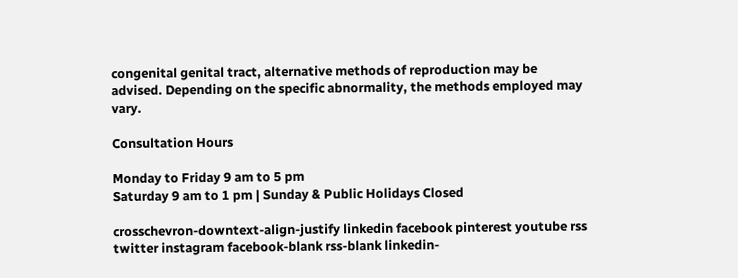congenital genital tract, alternative methods of reproduction may be advised. Depending on the specific abnormality, the methods employed may vary.

Consultation Hours

Monday to Friday 9 am to 5 pm
Saturday 9 am to 1 pm | Sunday & Public Holidays Closed

crosschevron-downtext-align-justify linkedin facebook pinterest youtube rss twitter instagram facebook-blank rss-blank linkedin-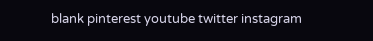blank pinterest youtube twitter instagram